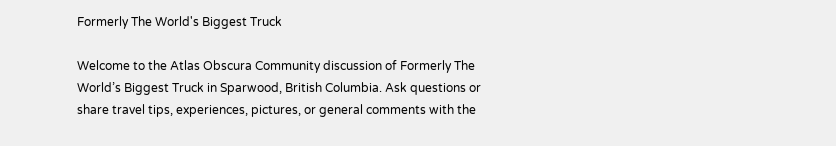Formerly The World's Biggest Truck

Welcome to the Atlas Obscura Community discussion of Formerly The World’s Biggest Truck in Sparwood, British Columbia. Ask questions or share travel tips, experiences, pictures, or general comments with the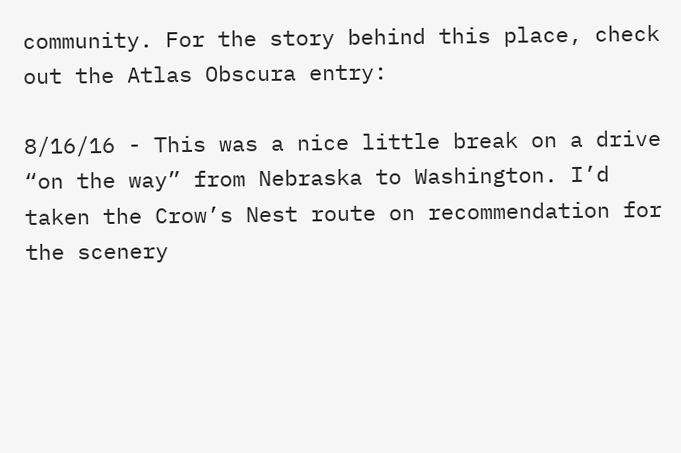community. For the story behind this place, check out the Atlas Obscura entry:

8/16/16 - This was a nice little break on a drive “on the way” from Nebraska to Washington. I’d taken the Crow’s Nest route on recommendation for the scenery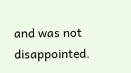and was not disappointed.